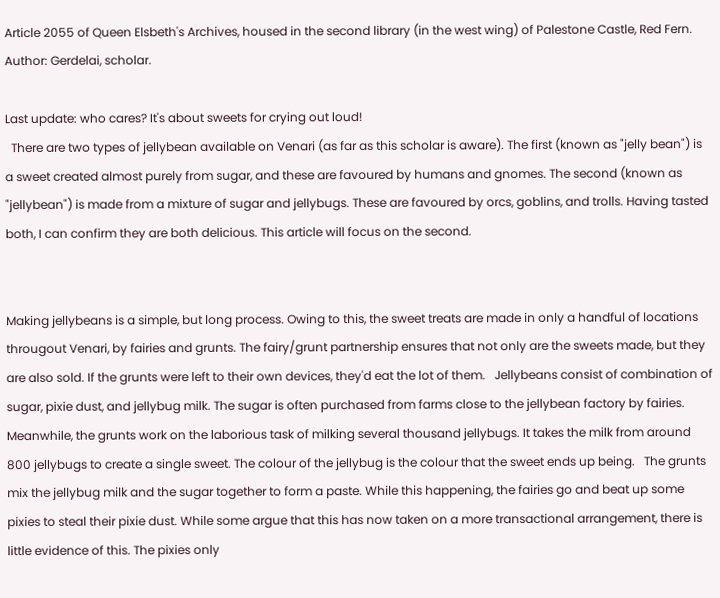Article 2055 of Queen Elsbeth's Archives, housed in the second library (in the west wing) of Palestone Castle, Red Fern.
Author: Gerdelai, scholar.

Last update: who cares? It's about sweets for crying out loud!
  There are two types of jellybean available on Venari (as far as this scholar is aware). The first (known as "jelly bean") is a sweet created almost purely from sugar, and these are favoured by humans and gnomes. The second (known as "jellybean") is made from a mixture of sugar and jellybugs. These are favoured by orcs, goblins, and trolls. Having tasted both, I can confirm they are both delicious. This article will focus on the second.


Making jellybeans is a simple, but long process. Owing to this, the sweet treats are made in only a handful of locations througout Venari, by fairies and grunts. The fairy/grunt partnership ensures that not only are the sweets made, but they are also sold. If the grunts were left to their own devices, they'd eat the lot of them.   Jellybeans consist of combination of sugar, pixie dust, and jellybug milk. The sugar is often purchased from farms close to the jellybean factory by fairies. Meanwhile, the grunts work on the laborious task of milking several thousand jellybugs. It takes the milk from around 800 jellybugs to create a single sweet. The colour of the jellybug is the colour that the sweet ends up being.   The grunts mix the jellybug milk and the sugar together to form a paste. While this happening, the fairies go and beat up some pixies to steal their pixie dust. While some argue that this has now taken on a more transactional arrangement, there is little evidence of this. The pixies only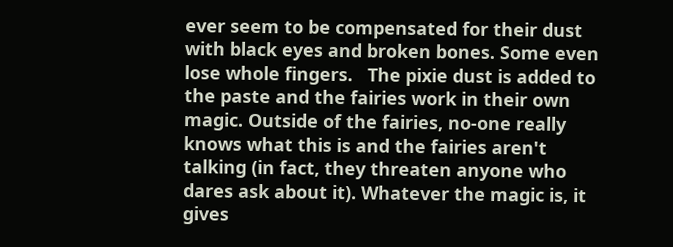ever seem to be compensated for their dust with black eyes and broken bones. Some even lose whole fingers.   The pixie dust is added to the paste and the fairies work in their own magic. Outside of the fairies, no-one really knows what this is and the fairies aren't talking (in fact, they threaten anyone who dares ask about it). Whatever the magic is, it gives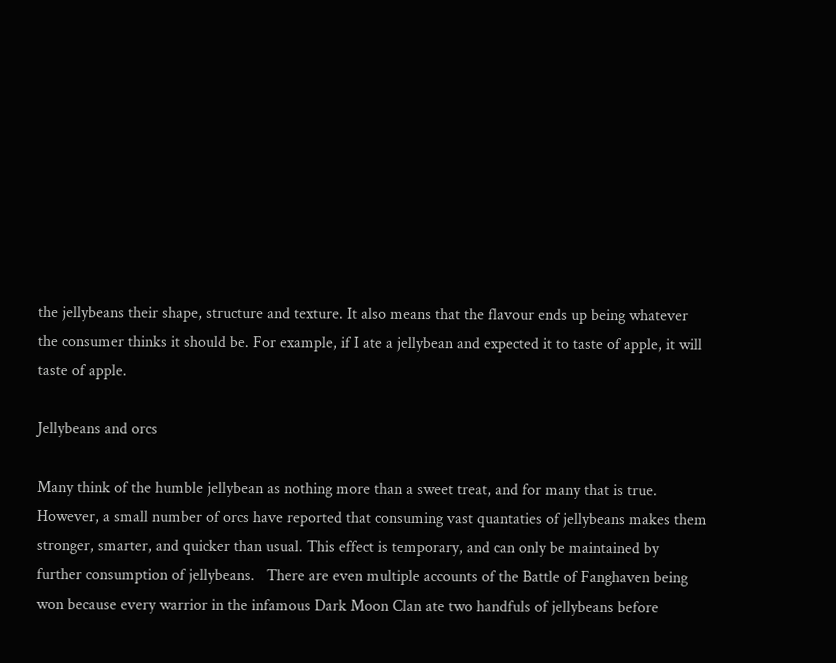the jellybeans their shape, structure and texture. It also means that the flavour ends up being whatever the consumer thinks it should be. For example, if I ate a jellybean and expected it to taste of apple, it will taste of apple.

Jellybeans and orcs

Many think of the humble jellybean as nothing more than a sweet treat, and for many that is true. However, a small number of orcs have reported that consuming vast quantaties of jellybeans makes them stronger, smarter, and quicker than usual. This effect is temporary, and can only be maintained by further consumption of jellybeans.   There are even multiple accounts of the Battle of Fanghaven being won because every warrior in the infamous Dark Moon Clan ate two handfuls of jellybeans before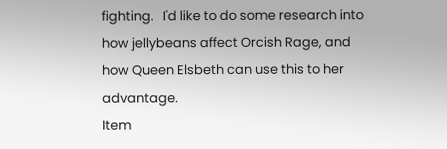fighting.   I'd like to do some research into how jellybeans affect Orcish Rage, and how Queen Elsbeth can use this to her advantage.
Item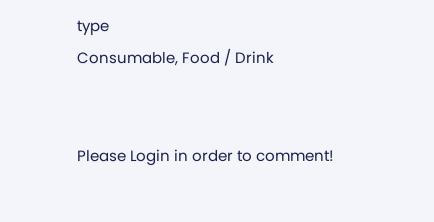type
Consumable, Food / Drink


Please Login in order to comment!